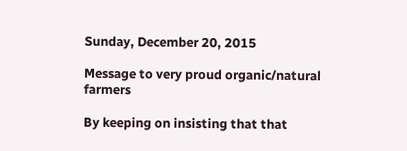Sunday, December 20, 2015

Message to very proud organic/natural farmers

By keeping on insisting that that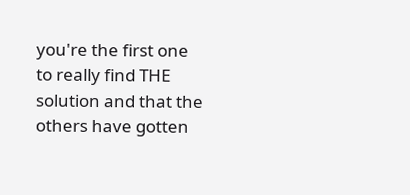you're the first one to really find THE solution and that the others have gotten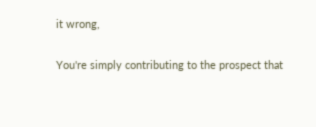it wrong,

You're simply contributing to the prospect that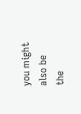you might also be the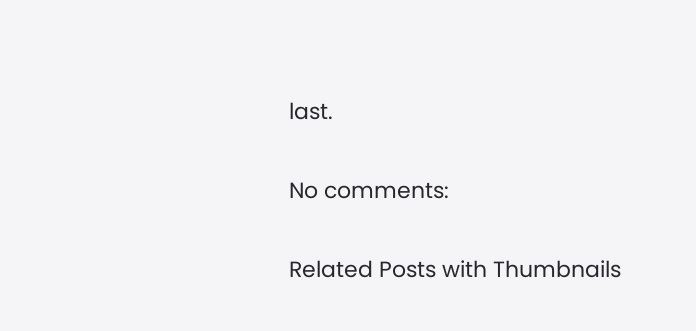last.

No comments:

Related Posts with Thumbnails